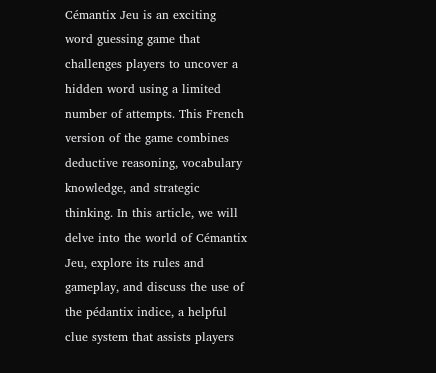Cémantix Jeu is an exciting word guessing game that challenges players to uncover a hidden word using a limited number of attempts. This French version of the game combines deductive reasoning, vocabulary knowledge, and strategic thinking. In this article, we will delve into the world of Cémantix Jeu, explore its rules and gameplay, and discuss the use of the pédantix indice, a helpful clue system that assists players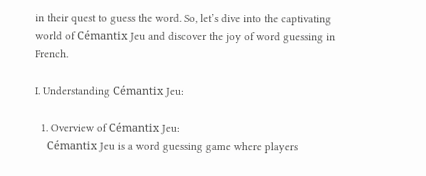in their quest to guess the word. So, let’s dive into the captivating world of Cémantix Jeu and discover the joy of word guessing in French.

I. Understanding Cémantix Jeu:

  1. Overview of Cémantix Jeu:
    Cémantix Jeu is a word guessing game where players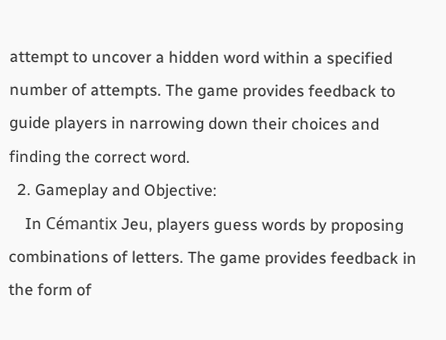attempt to uncover a hidden word within a specified number of attempts. The game provides feedback to guide players in narrowing down their choices and finding the correct word.
  2. Gameplay and Objective:
    In Cémantix Jeu, players guess words by proposing combinations of letters. The game provides feedback in the form of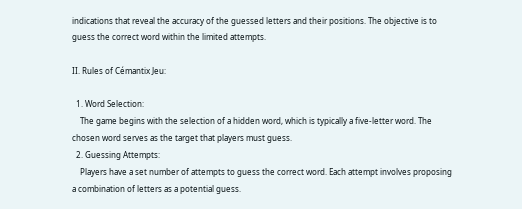indications that reveal the accuracy of the guessed letters and their positions. The objective is to guess the correct word within the limited attempts.

II. Rules of Cémantix Jeu:

  1. Word Selection:
    The game begins with the selection of a hidden word, which is typically a five-letter word. The chosen word serves as the target that players must guess.
  2. Guessing Attempts:
    Players have a set number of attempts to guess the correct word. Each attempt involves proposing a combination of letters as a potential guess.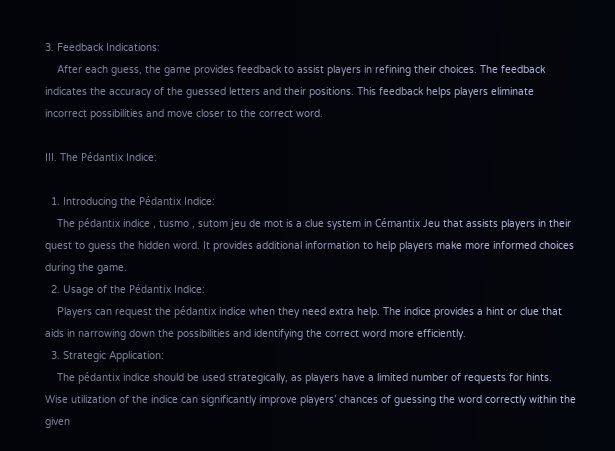3. Feedback Indications:
    After each guess, the game provides feedback to assist players in refining their choices. The feedback indicates the accuracy of the guessed letters and their positions. This feedback helps players eliminate incorrect possibilities and move closer to the correct word.

III. The Pédantix Indice:

  1. Introducing the Pédantix Indice:
    The pédantix indice , tusmo , sutom jeu de mot is a clue system in Cémantix Jeu that assists players in their quest to guess the hidden word. It provides additional information to help players make more informed choices during the game.
  2. Usage of the Pédantix Indice:
    Players can request the pédantix indice when they need extra help. The indice provides a hint or clue that aids in narrowing down the possibilities and identifying the correct word more efficiently.
  3. Strategic Application:
    The pédantix indice should be used strategically, as players have a limited number of requests for hints. Wise utilization of the indice can significantly improve players’ chances of guessing the word correctly within the given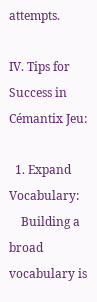attempts.

IV. Tips for Success in Cémantix Jeu:

  1. Expand Vocabulary:
    Building a broad vocabulary is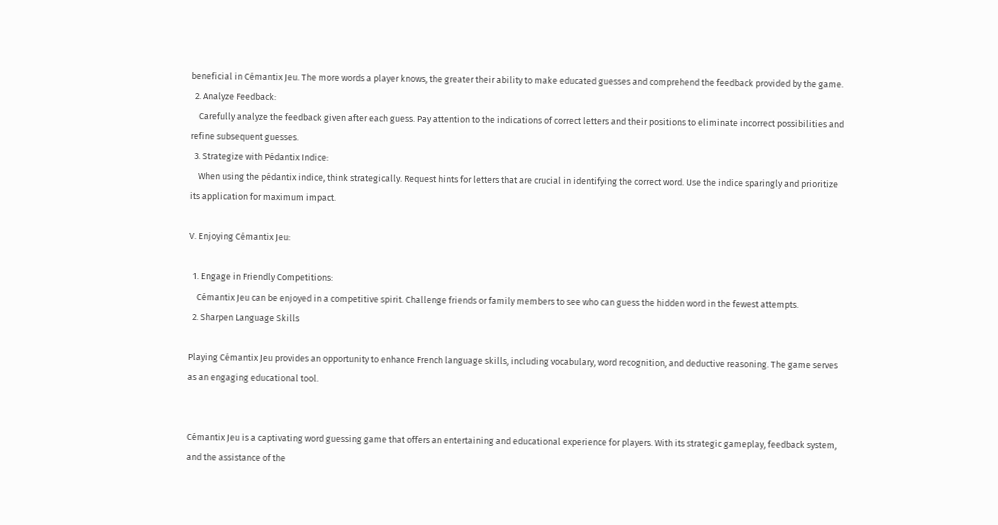beneficial in Cémantix Jeu. The more words a player knows, the greater their ability to make educated guesses and comprehend the feedback provided by the game.
  2. Analyze Feedback:
    Carefully analyze the feedback given after each guess. Pay attention to the indications of correct letters and their positions to eliminate incorrect possibilities and refine subsequent guesses.
  3. Strategize with Pédantix Indice:
    When using the pédantix indice, think strategically. Request hints for letters that are crucial in identifying the correct word. Use the indice sparingly and prioritize its application for maximum impact.

V. Enjoying Cémantix Jeu:

  1. Engage in Friendly Competitions:
    Cémantix Jeu can be enjoyed in a competitive spirit. Challenge friends or family members to see who can guess the hidden word in the fewest attempts.
  2. Sharpen Language Skills

Playing Cémantix Jeu provides an opportunity to enhance French language skills, including vocabulary, word recognition, and deductive reasoning. The game serves as an engaging educational tool.


Cémantix Jeu is a captivating word guessing game that offers an entertaining and educational experience for players. With its strategic gameplay, feedback system, and the assistance of the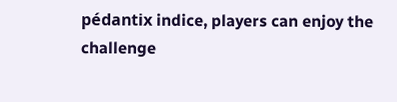pédantix indice, players can enjoy the challenge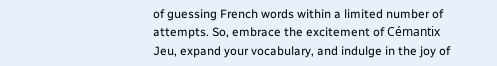of guessing French words within a limited number of attempts. So, embrace the excitement of Cémantix Jeu, expand your vocabulary, and indulge in the joy of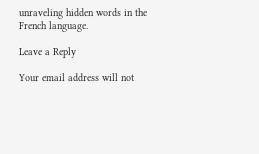unraveling hidden words in the French language.

Leave a Reply

Your email address will not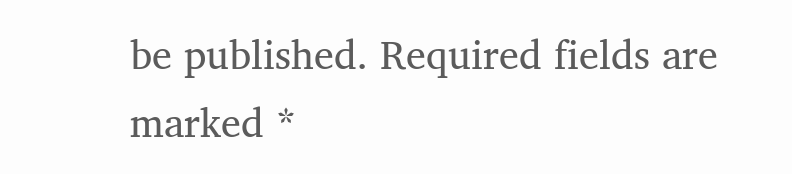be published. Required fields are marked *